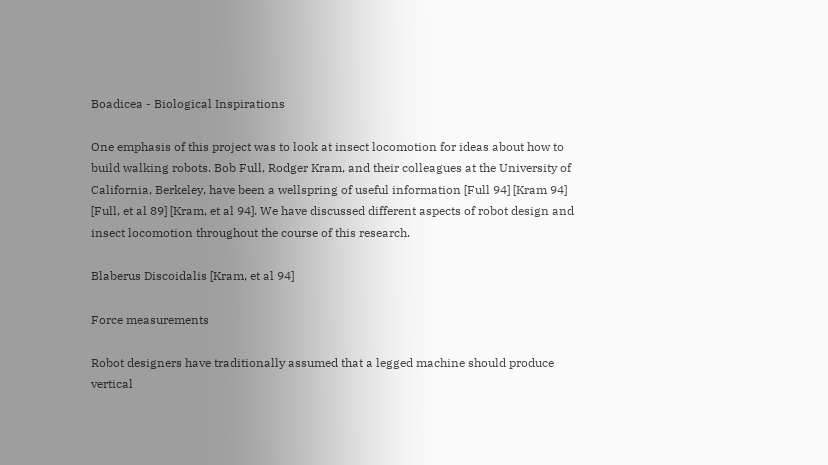Boadicea - Biological Inspirations

One emphasis of this project was to look at insect locomotion for ideas about how to build walking robots. Bob Full, Rodger Kram, and their colleagues at the University of California, Berkeley, have been a wellspring of useful information [Full 94] [Kram 94] [Full, et al 89] [Kram, et al 94]. We have discussed different aspects of robot design and insect locomotion throughout the course of this research.

Blaberus Discoidalis [Kram, et al 94]

Force measurements

Robot designers have traditionally assumed that a legged machine should produce vertical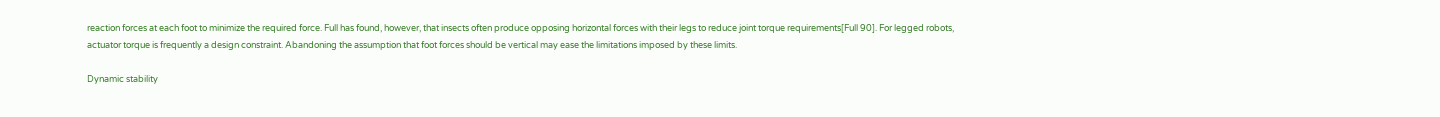reaction forces at each foot to minimize the required force. Full has found, however, that insects often produce opposing horizontal forces with their legs to reduce joint torque requirements[Full 90]. For legged robots, actuator torque is frequently a design constraint. Abandoning the assumption that foot forces should be vertical may ease the limitations imposed by these limits.

Dynamic stability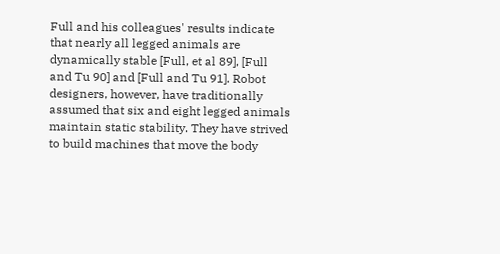Full and his colleagues' results indicate that nearly all legged animals are dynamically stable [Full, et al 89], [Full and Tu 90] and [Full and Tu 91]. Robot designers, however, have traditionally assumed that six and eight legged animals maintain static stability. They have strived to build machines that move the body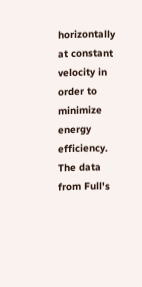horizontally at constant velocity in order to minimize energy efficiency. The data from Full's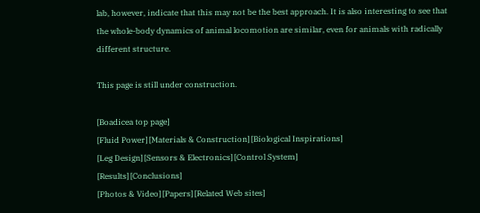lab, however, indicate that this may not be the best approach. It is also interesting to see that the whole-body dynamics of animal locomotion are similar, even for animals with radically different structure.

This page is still under construction.

[Boadicea top page]
[Fluid Power] [Materials & Construction] [Biological Inspirations]
[Leg Design] [Sensors & Electronics] [Control System]
[Results] [Conclusions]
[Photos & Video] [Papers] [Related Web sites]